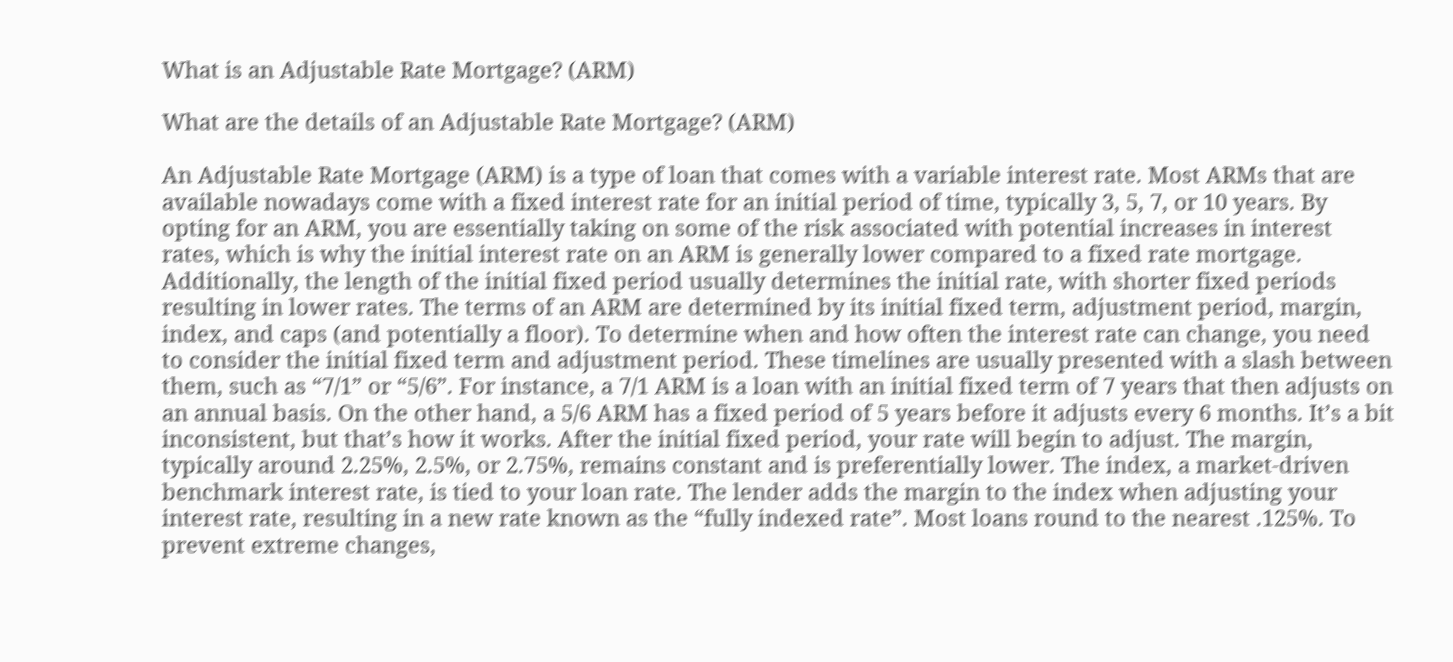What is an Adjustable Rate Mortgage? (ARM)

What are the details of an Adjustable Rate Mortgage? (ARM)

An Adjustable Rate Mortgage (ARM) is a type of loan that comes with a variable interest rate. Most ARMs that are available nowadays come with a fixed interest rate for an initial period of time, typically 3, 5, 7, or 10 years. By opting for an ARM, you are essentially taking on some of the risk associated with potential increases in interest rates, which is why the initial interest rate on an ARM is generally lower compared to a fixed rate mortgage. Additionally, the length of the initial fixed period usually determines the initial rate, with shorter fixed periods resulting in lower rates. The terms of an ARM are determined by its initial fixed term, adjustment period, margin, index, and caps (and potentially a floor). To determine when and how often the interest rate can change, you need to consider the initial fixed term and adjustment period. These timelines are usually presented with a slash between them, such as “7/1” or “5/6”. For instance, a 7/1 ARM is a loan with an initial fixed term of 7 years that then adjusts on an annual basis. On the other hand, a 5/6 ARM has a fixed period of 5 years before it adjusts every 6 months. It’s a bit inconsistent, but that’s how it works. After the initial fixed period, your rate will begin to adjust. The margin, typically around 2.25%, 2.5%, or 2.75%, remains constant and is preferentially lower. The index, a market-driven benchmark interest rate, is tied to your loan rate. The lender adds the margin to the index when adjusting your interest rate, resulting in a new rate known as the “fully indexed rate”. Most loans round to the nearest .125%. To prevent extreme changes,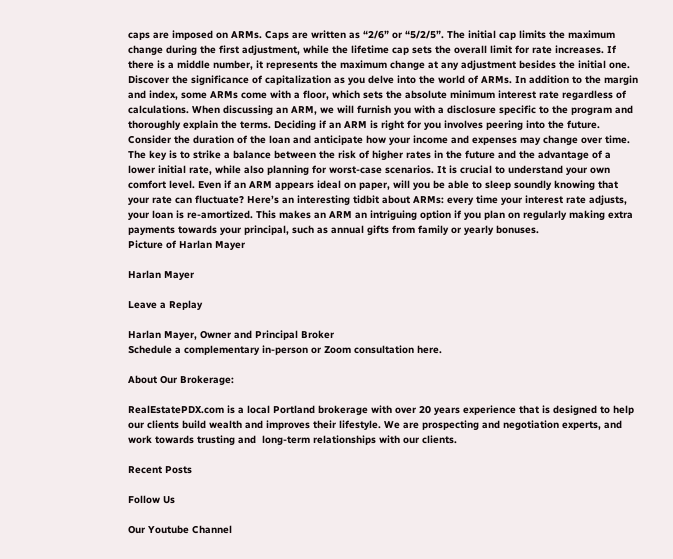caps are imposed on ARMs. Caps are written as “2/6” or “5/2/5”. The initial cap limits the maximum change during the first adjustment, while the lifetime cap sets the overall limit for rate increases. If there is a middle number, it represents the maximum change at any adjustment besides the initial one. Discover the significance of capitalization as you delve into the world of ARMs. In addition to the margin and index, some ARMs come with a floor, which sets the absolute minimum interest rate regardless of calculations. When discussing an ARM, we will furnish you with a disclosure specific to the program and thoroughly explain the terms. Deciding if an ARM is right for you involves peering into the future. Consider the duration of the loan and anticipate how your income and expenses may change over time. The key is to strike a balance between the risk of higher rates in the future and the advantage of a lower initial rate, while also planning for worst-case scenarios. It is crucial to understand your own comfort level. Even if an ARM appears ideal on paper, will you be able to sleep soundly knowing that your rate can fluctuate? Here’s an interesting tidbit about ARMs: every time your interest rate adjusts, your loan is re-amortized. This makes an ARM an intriguing option if you plan on regularly making extra payments towards your principal, such as annual gifts from family or yearly bonuses.
Picture of Harlan Mayer

Harlan Mayer

Leave a Replay

Harlan Mayer, Owner and Principal Broker
Schedule a complementary in-person or Zoom consultation here.

About Our Brokerage:

RealEstatePDX.com is a local Portland brokerage with over 20 years experience that is designed to help our clients build wealth and improves their lifestyle. We are prospecting and negotiation experts, and work towards trusting and  long-term relationships with our clients.

Recent Posts

Follow Us

Our Youtube Channel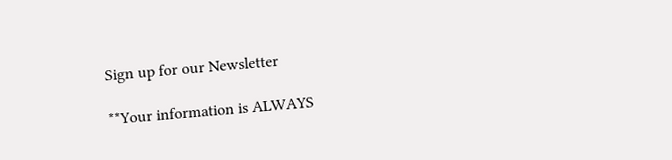Sign up for our Newsletter

**Your information is ALWAYS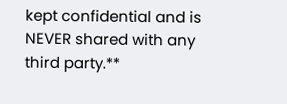kept confidential and is NEVER shared with any third party.**